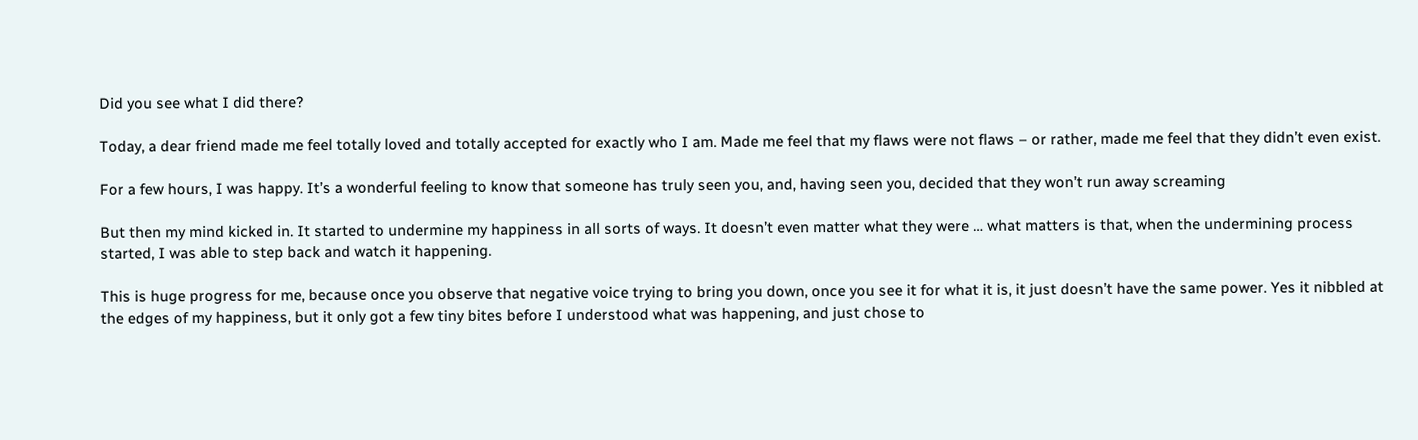Did you see what I did there?

Today, a dear friend made me feel totally loved and totally accepted for exactly who I am. Made me feel that my flaws were not flaws – or rather, made me feel that they didn’t even exist.

For a few hours, I was happy. It’s a wonderful feeling to know that someone has truly seen you, and, having seen you, decided that they won’t run away screaming

But then my mind kicked in. It started to undermine my happiness in all sorts of ways. It doesn’t even matter what they were … what matters is that, when the undermining process started, I was able to step back and watch it happening.

This is huge progress for me, because once you observe that negative voice trying to bring you down, once you see it for what it is, it just doesn’t have the same power. Yes it nibbled at the edges of my happiness, but it only got a few tiny bites before I understood what was happening, and just chose to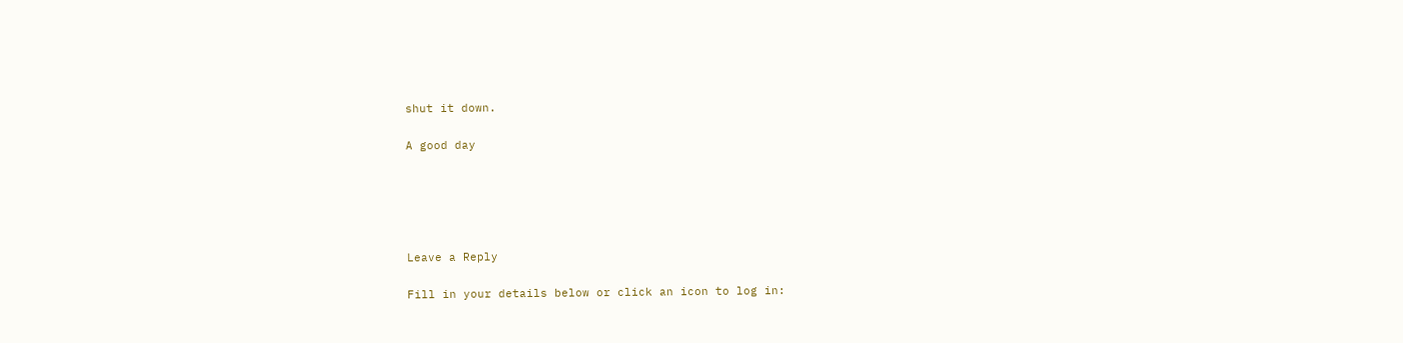shut it down.

A good day





Leave a Reply

Fill in your details below or click an icon to log in: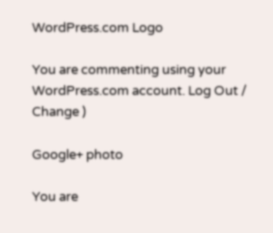WordPress.com Logo

You are commenting using your WordPress.com account. Log Out /  Change )

Google+ photo

You are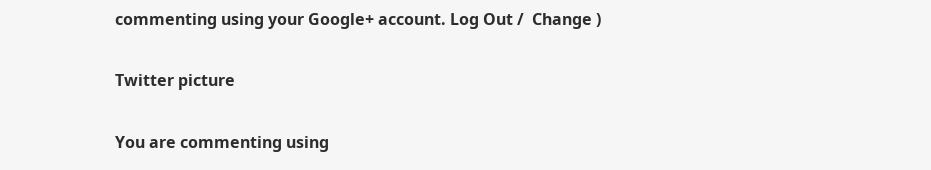commenting using your Google+ account. Log Out /  Change )

Twitter picture

You are commenting using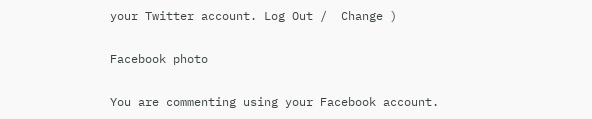your Twitter account. Log Out /  Change )

Facebook photo

You are commenting using your Facebook account.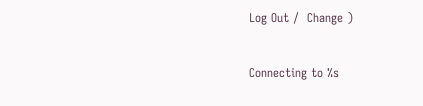Log Out /  Change )


Connecting to %s